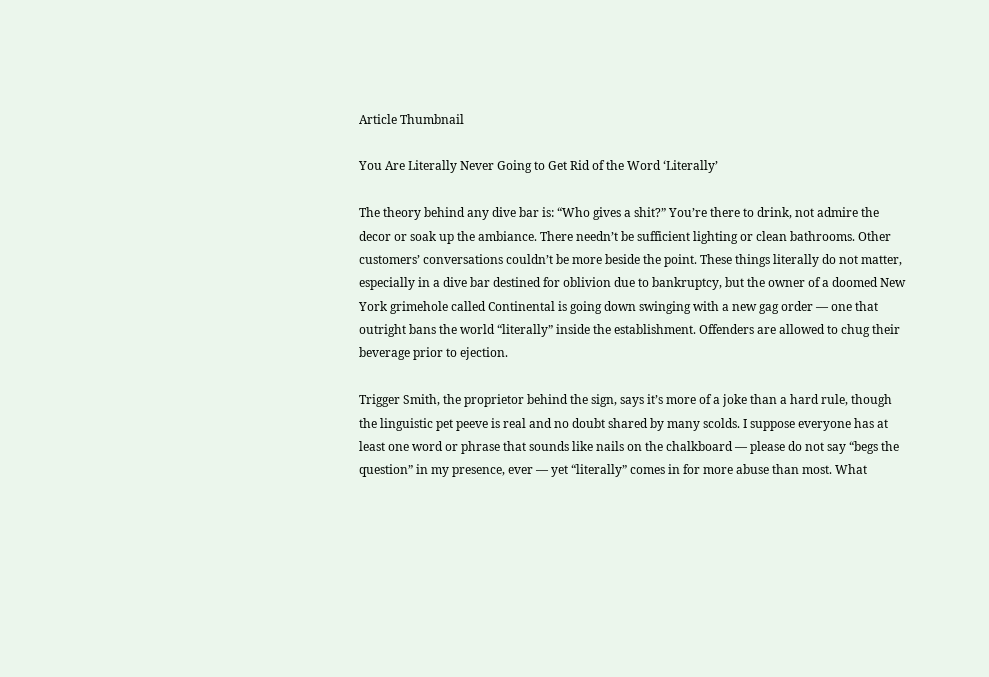Article Thumbnail

You Are Literally Never Going to Get Rid of the Word ‘Literally’

The theory behind any dive bar is: “Who gives a shit?” You’re there to drink, not admire the decor or soak up the ambiance. There needn’t be sufficient lighting or clean bathrooms. Other customers’ conversations couldn’t be more beside the point. These things literally do not matter, especially in a dive bar destined for oblivion due to bankruptcy, but the owner of a doomed New York grimehole called Continental is going down swinging with a new gag order — one that outright bans the world “literally” inside the establishment. Offenders are allowed to chug their beverage prior to ejection.

Trigger Smith, the proprietor behind the sign, says it’s more of a joke than a hard rule, though the linguistic pet peeve is real and no doubt shared by many scolds. I suppose everyone has at least one word or phrase that sounds like nails on the chalkboard — please do not say “begs the question” in my presence, ever — yet “literally” comes in for more abuse than most. What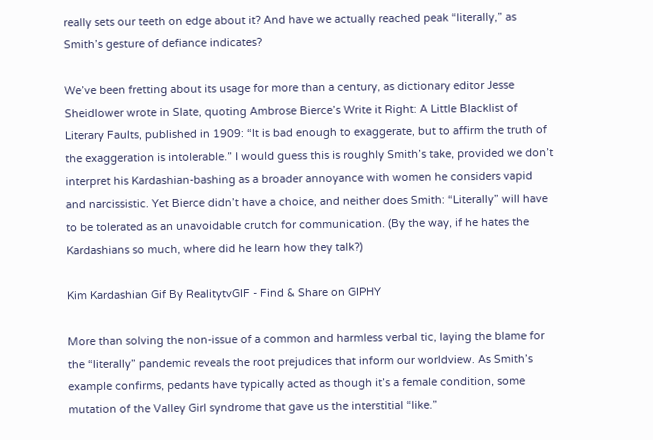really sets our teeth on edge about it? And have we actually reached peak “literally,” as Smith’s gesture of defiance indicates?

We’ve been fretting about its usage for more than a century, as dictionary editor Jesse Sheidlower wrote in Slate, quoting Ambrose Bierce’s Write it Right: A Little Blacklist of Literary Faults, published in 1909: “It is bad enough to exaggerate, but to affirm the truth of the exaggeration is intolerable.” I would guess this is roughly Smith’s take, provided we don’t interpret his Kardashian-bashing as a broader annoyance with women he considers vapid and narcissistic. Yet Bierce didn’t have a choice, and neither does Smith: “Literally” will have to be tolerated as an unavoidable crutch for communication. (By the way, if he hates the Kardashians so much, where did he learn how they talk?)

Kim Kardashian Gif By RealitytvGIF - Find & Share on GIPHY

More than solving the non-issue of a common and harmless verbal tic, laying the blame for the “literally” pandemic reveals the root prejudices that inform our worldview. As Smith’s example confirms, pedants have typically acted as though it’s a female condition, some mutation of the Valley Girl syndrome that gave us the interstitial “like.”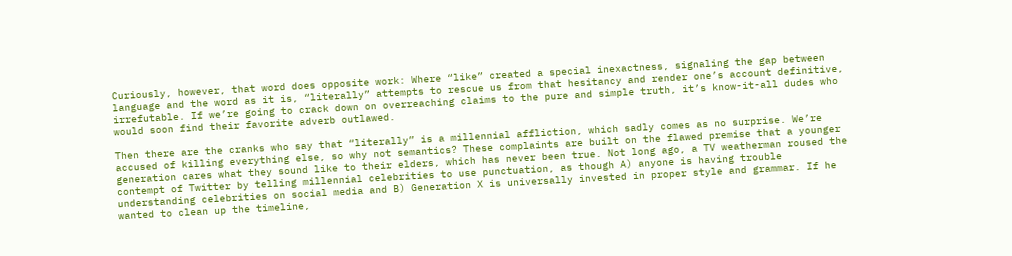Curiously, however, that word does opposite work: Where “like” created a special inexactness, signaling the gap between language and the word as it is, “literally” attempts to rescue us from that hesitancy and render one’s account definitive, irrefutable. If we’re going to crack down on overreaching claims to the pure and simple truth, it’s know-it-all dudes who would soon find their favorite adverb outlawed.

Then there are the cranks who say that “literally” is a millennial affliction, which sadly comes as no surprise. We’re accused of killing everything else, so why not semantics? These complaints are built on the flawed premise that a younger generation cares what they sound like to their elders, which has never been true. Not long ago, a TV weatherman roused the contempt of Twitter by telling millennial celebrities to use punctuation, as though A) anyone is having trouble understanding celebrities on social media and B) Generation X is universally invested in proper style and grammar. If he wanted to clean up the timeline,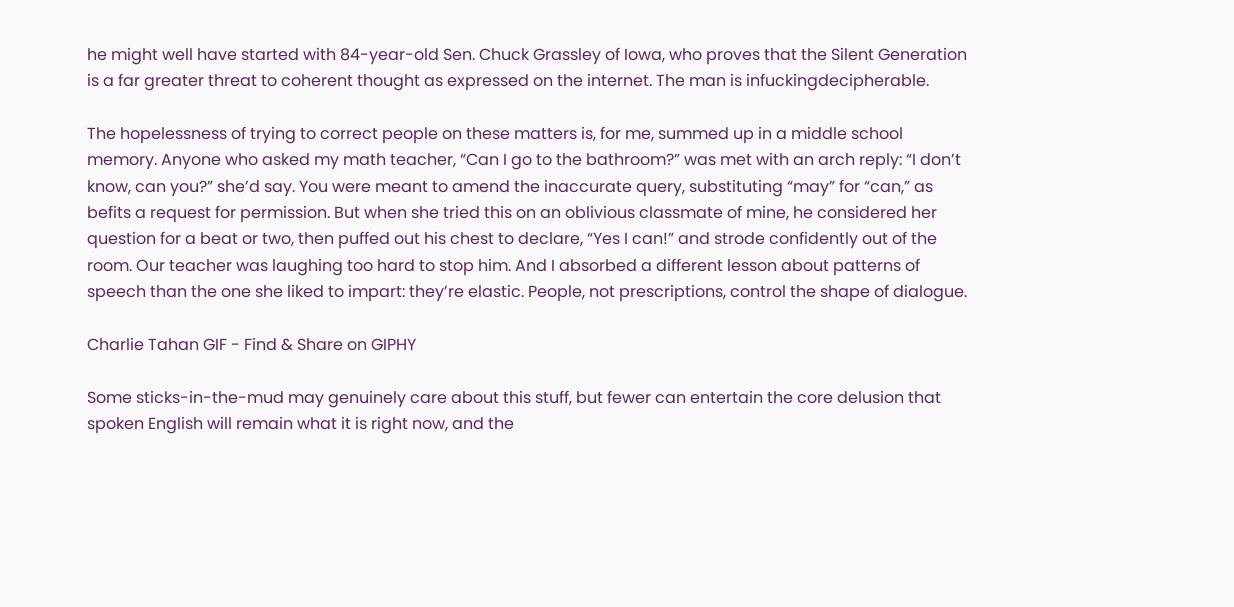he might well have started with 84-year-old Sen. Chuck Grassley of Iowa, who proves that the Silent Generation is a far greater threat to coherent thought as expressed on the internet. The man is infuckingdecipherable.

The hopelessness of trying to correct people on these matters is, for me, summed up in a middle school memory. Anyone who asked my math teacher, “Can I go to the bathroom?” was met with an arch reply: “I don’t know, can you?” she’d say. You were meant to amend the inaccurate query, substituting “may” for “can,” as befits a request for permission. But when she tried this on an oblivious classmate of mine, he considered her question for a beat or two, then puffed out his chest to declare, “Yes I can!” and strode confidently out of the room. Our teacher was laughing too hard to stop him. And I absorbed a different lesson about patterns of speech than the one she liked to impart: they’re elastic. People, not prescriptions, control the shape of dialogue.

Charlie Tahan GIF - Find & Share on GIPHY

Some sticks-in-the-mud may genuinely care about this stuff, but fewer can entertain the core delusion that spoken English will remain what it is right now, and the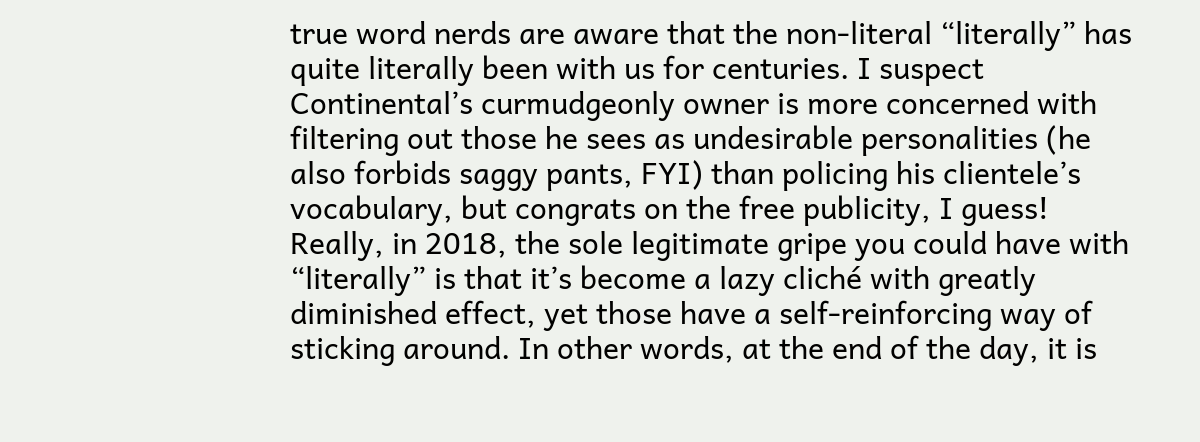true word nerds are aware that the non-literal “literally” has quite literally been with us for centuries. I suspect Continental’s curmudgeonly owner is more concerned with filtering out those he sees as undesirable personalities (he also forbids saggy pants, FYI) than policing his clientele’s vocabulary, but congrats on the free publicity, I guess! Really, in 2018, the sole legitimate gripe you could have with “literally” is that it’s become a lazy cliché with greatly diminished effect, yet those have a self-reinforcing way of sticking around. In other words, at the end of the day, it is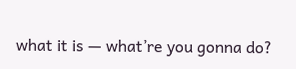what it is — what’re you gonna do?